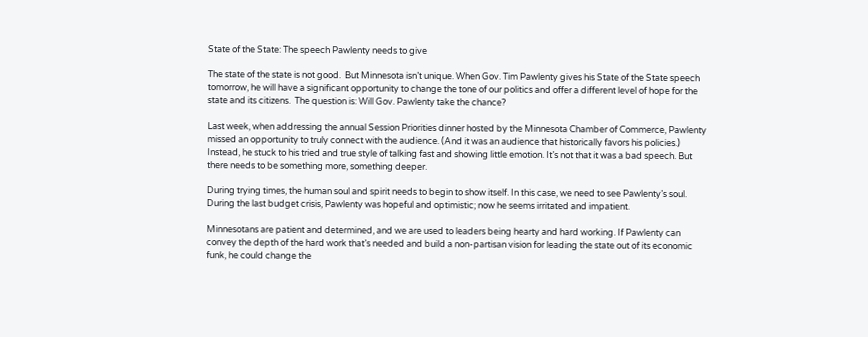State of the State: The speech Pawlenty needs to give

The state of the state is not good.  But Minnesota isn’t unique. When Gov. Tim Pawlenty gives his State of the State speech tomorrow, he will have a significant opportunity to change the tone of our politics and offer a different level of hope for the state and its citizens.  The question is: Will Gov. Pawlenty take the chance?

Last week, when addressing the annual Session Priorities dinner hosted by the Minnesota Chamber of Commerce, Pawlenty missed an opportunity to truly connect with the audience. (And it was an audience that historically favors his policies.) Instead, he stuck to his tried and true style of talking fast and showing little emotion. It’s not that it was a bad speech. But there needs to be something more, something deeper.

During trying times, the human soul and spirit needs to begin to show itself. In this case, we need to see Pawlenty’s soul. During the last budget crisis, Pawlenty was hopeful and optimistic; now he seems irritated and impatient.

Minnesotans are patient and determined, and we are used to leaders being hearty and hard working. If Pawlenty can convey the depth of the hard work that’s needed and build a non-partisan vision for leading the state out of its economic funk, he could change the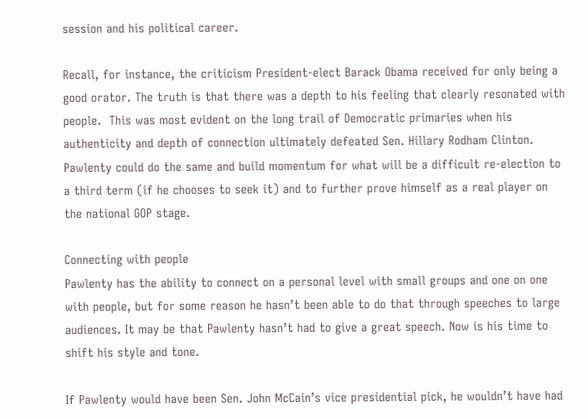session and his political career.

Recall, for instance, the criticism President-elect Barack Obama received for only being a good orator. The truth is that there was a depth to his feeling that clearly resonated with people.  This was most evident on the long trail of Democratic primaries when his authenticity and depth of connection ultimately defeated Sen. Hillary Rodham Clinton.  Pawlenty could do the same and build momentum for what will be a difficult re-election to a third term (if he chooses to seek it) and to further prove himself as a real player on the national GOP stage.

Connecting with people
Pawlenty has the ability to connect on a personal level with small groups and one on one with people, but for some reason he hasn’t been able to do that through speeches to large audiences. It may be that Pawlenty hasn’t had to give a great speech. Now is his time to shift his style and tone.

If Pawlenty would have been Sen. John McCain’s vice presidential pick, he wouldn’t have had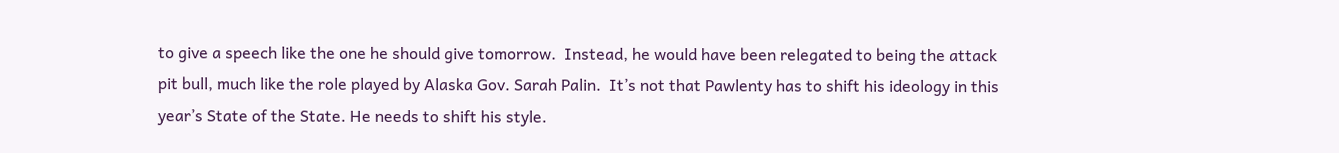to give a speech like the one he should give tomorrow.  Instead, he would have been relegated to being the attack pit bull, much like the role played by Alaska Gov. Sarah Palin.  It’s not that Pawlenty has to shift his ideology in this year’s State of the State. He needs to shift his style.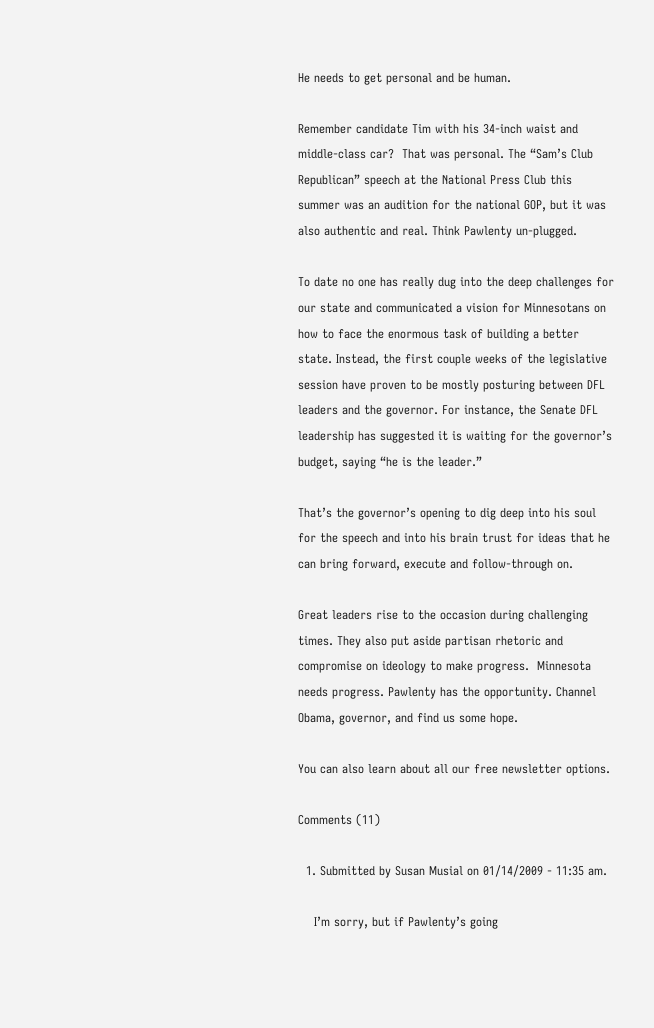He needs to get personal and be human.

Remember candidate Tim with his 34-inch waist and middle-class car?  That was personal. The “Sam’s Club Republican” speech at the National Press Club this summer was an audition for the national GOP, but it was also authentic and real. Think Pawlenty un-plugged.

To date no one has really dug into the deep challenges for our state and communicated a vision for Minnesotans on how to face the enormous task of building a better state. Instead, the first couple weeks of the legislative session have proven to be mostly posturing between DFL leaders and the governor. For instance, the Senate DFL leadership has suggested it is waiting for the governor’s budget, saying “he is the leader.”

That’s the governor’s opening to dig deep into his soul for the speech and into his brain trust for ideas that he can bring forward, execute and follow-through on.

Great leaders rise to the occasion during challenging times. They also put aside partisan rhetoric and compromise on ideology to make progress.  Minnesota needs progress. Pawlenty has the opportunity. Channel Obama, governor, and find us some hope.

You can also learn about all our free newsletter options.

Comments (11)

  1. Submitted by Susan Musial on 01/14/2009 - 11:35 am.

    I’m sorry, but if Pawlenty’s going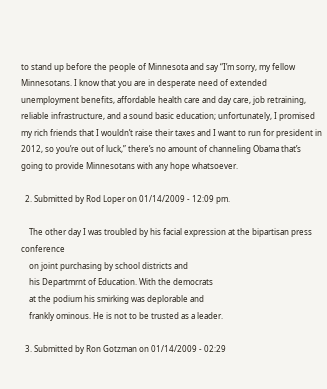to stand up before the people of Minnesota and say “I’m sorry, my fellow Minnesotans. I know that you are in desperate need of extended unemployment benefits, affordable health care and day care, job retraining, reliable infrastructure, and a sound basic education; unfortunately, I promised my rich friends that I wouldn’t raise their taxes and I want to run for president in 2012, so you’re out of luck,” there’s no amount of channeling Obama that’s going to provide Minnesotans with any hope whatsoever.

  2. Submitted by Rod Loper on 01/14/2009 - 12:09 pm.

    The other day I was troubled by his facial expression at the bipartisan press conference
    on joint purchasing by school districts and
    his Departmrnt of Education. With the democrats
    at the podium his smirking was deplorable and
    frankly ominous. He is not to be trusted as a leader.

  3. Submitted by Ron Gotzman on 01/14/2009 - 02:29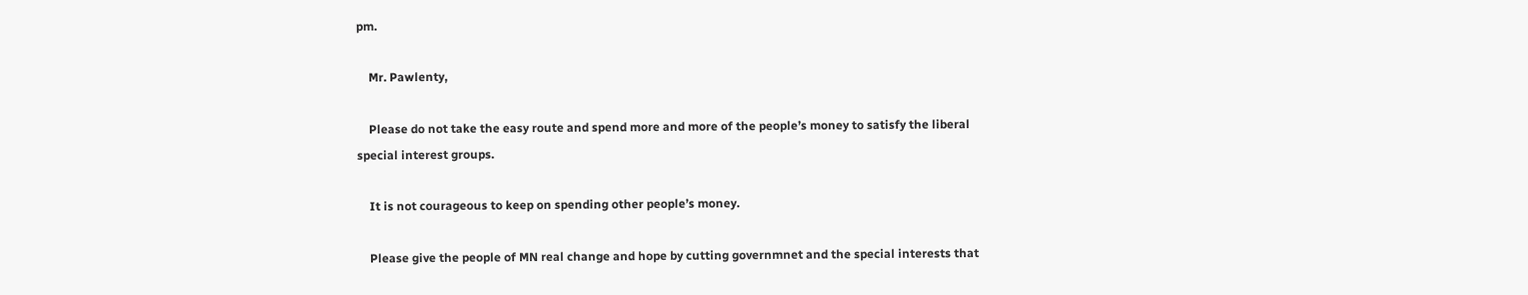pm.

    Mr. Pawlenty,

    Please do not take the easy route and spend more and more of the people’s money to satisfy the liberal special interest groups.

    It is not courageous to keep on spending other people’s money.

    Please give the people of MN real change and hope by cutting governmnet and the special interests that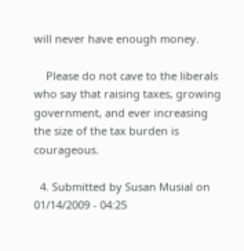will never have enough money.

    Please do not cave to the liberals who say that raising taxes, growing government, and ever increasing the size of the tax burden is courageous.

  4. Submitted by Susan Musial on 01/14/2009 - 04:25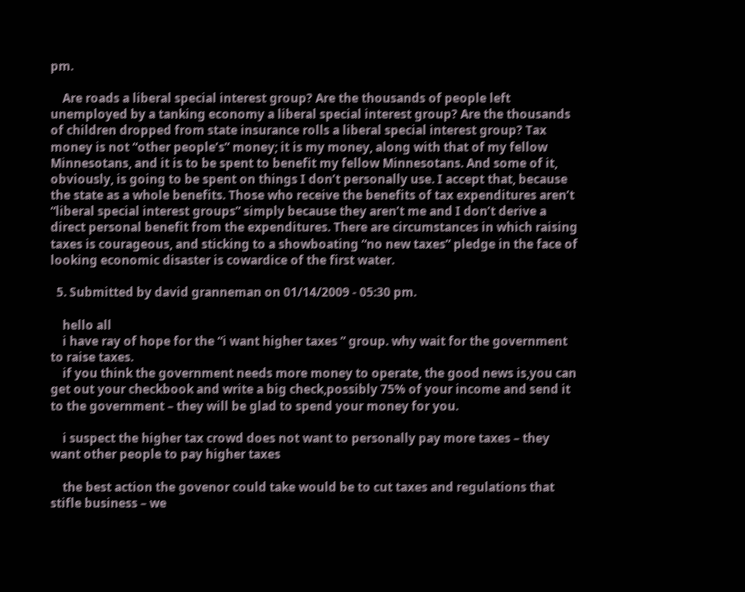pm.

    Are roads a liberal special interest group? Are the thousands of people left unemployed by a tanking economy a liberal special interest group? Are the thousands of children dropped from state insurance rolls a liberal special interest group? Tax money is not “other people’s” money; it is my money, along with that of my fellow Minnesotans, and it is to be spent to benefit my fellow Minnesotans. And some of it, obviously, is going to be spent on things I don’t personally use. I accept that, because the state as a whole benefits. Those who receive the benefits of tax expenditures aren’t “liberal special interest groups” simply because they aren’t me and I don’t derive a direct personal benefit from the expenditures. There are circumstances in which raising taxes is courageous, and sticking to a showboating “no new taxes” pledge in the face of looking economic disaster is cowardice of the first water.

  5. Submitted by david granneman on 01/14/2009 - 05:30 pm.

    hello all
    i have ray of hope for the “i want higher taxes ” group. why wait for the government to raise taxes.
    if you think the government needs more money to operate, the good news is,you can get out your checkbook and write a big check,possibly 75% of your income and send it to the government – they will be glad to spend your money for you.

    i suspect the higher tax crowd does not want to personally pay more taxes – they want other people to pay higher taxes

    the best action the govenor could take would be to cut taxes and regulations that stifle business – we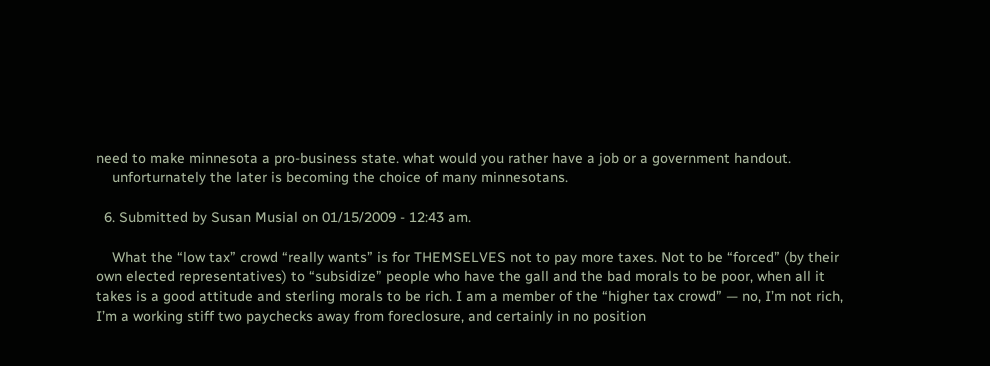need to make minnesota a pro-business state. what would you rather have a job or a government handout.
    unforturnately the later is becoming the choice of many minnesotans.

  6. Submitted by Susan Musial on 01/15/2009 - 12:43 am.

    What the “low tax” crowd “really wants” is for THEMSELVES not to pay more taxes. Not to be “forced” (by their own elected representatives) to “subsidize” people who have the gall and the bad morals to be poor, when all it takes is a good attitude and sterling morals to be rich. I am a member of the “higher tax crowd” — no, I’m not rich, I’m a working stiff two paychecks away from foreclosure, and certainly in no position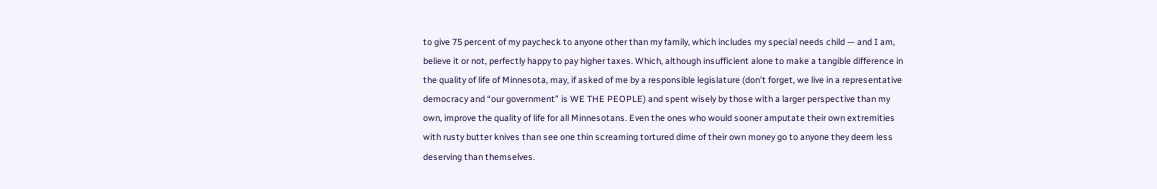to give 75 percent of my paycheck to anyone other than my family, which includes my special needs child — and I am, believe it or not, perfectly happy to pay higher taxes. Which, although insufficient alone to make a tangible difference in the quality of life of Minnesota, may, if asked of me by a responsible legislature (don’t forget, we live in a representative democracy and “our government” is WE THE PEOPLE) and spent wisely by those with a larger perspective than my own, improve the quality of life for all Minnesotans. Even the ones who would sooner amputate their own extremities with rusty butter knives than see one thin screaming tortured dime of their own money go to anyone they deem less deserving than themselves.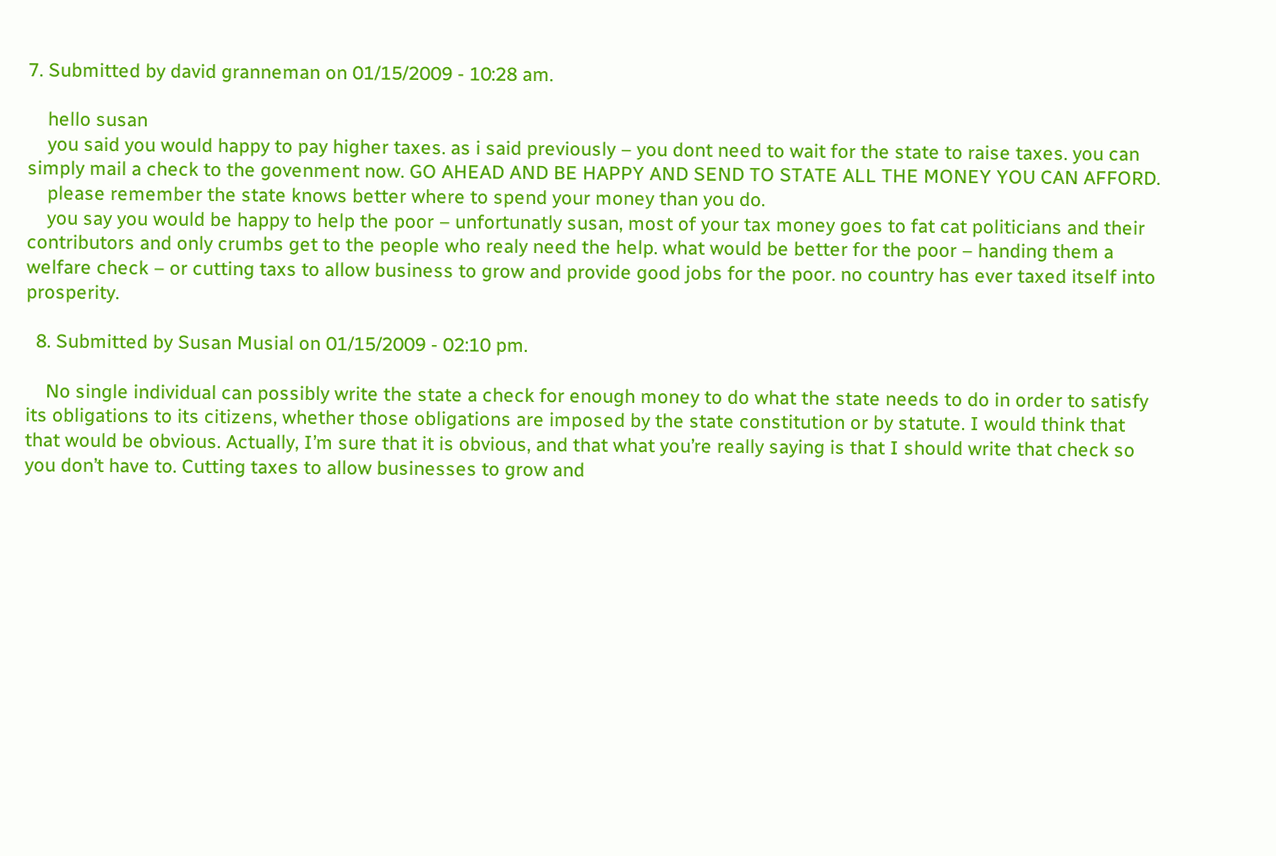7. Submitted by david granneman on 01/15/2009 - 10:28 am.

    hello susan
    you said you would happy to pay higher taxes. as i said previously – you dont need to wait for the state to raise taxes. you can simply mail a check to the govenment now. GO AHEAD AND BE HAPPY AND SEND TO STATE ALL THE MONEY YOU CAN AFFORD.
    please remember the state knows better where to spend your money than you do.
    you say you would be happy to help the poor – unfortunatly susan, most of your tax money goes to fat cat politicians and their contributors and only crumbs get to the people who realy need the help. what would be better for the poor – handing them a welfare check – or cutting taxs to allow business to grow and provide good jobs for the poor. no country has ever taxed itself into prosperity.

  8. Submitted by Susan Musial on 01/15/2009 - 02:10 pm.

    No single individual can possibly write the state a check for enough money to do what the state needs to do in order to satisfy its obligations to its citizens, whether those obligations are imposed by the state constitution or by statute. I would think that that would be obvious. Actually, I’m sure that it is obvious, and that what you’re really saying is that I should write that check so you don’t have to. Cutting taxes to allow businesses to grow and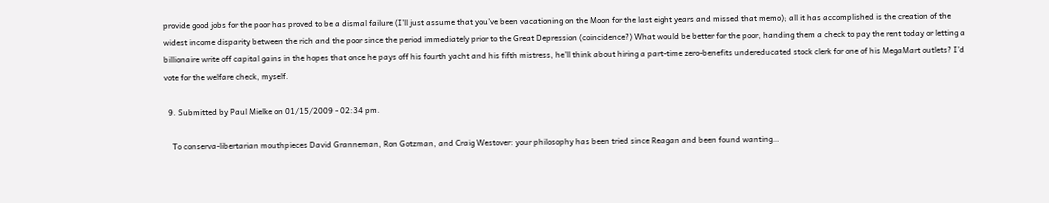provide good jobs for the poor has proved to be a dismal failure (I’ll just assume that you’ve been vacationing on the Moon for the last eight years and missed that memo); all it has accomplished is the creation of the widest income disparity between the rich and the poor since the period immediately prior to the Great Depression (coincidence?) What would be better for the poor, handing them a check to pay the rent today or letting a billionaire write off capital gains in the hopes that once he pays off his fourth yacht and his fifth mistress, he’ll think about hiring a part-time zero-benefits undereducated stock clerk for one of his MegaMart outlets? I’d vote for the welfare check, myself.

  9. Submitted by Paul Mielke on 01/15/2009 - 02:34 pm.

    To conserva-libertarian mouthpieces David Granneman, Ron Gotzman, and Craig Westover: your philosophy has been tried since Reagan and been found wanting…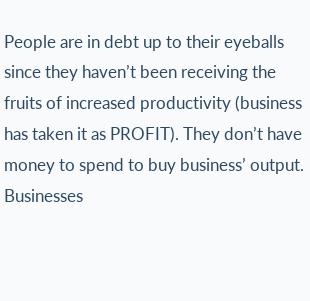People are in debt up to their eyeballs since they haven’t been receiving the fruits of increased productivity (business has taken it as PROFIT). They don’t have money to spend to buy business’ output. Businesses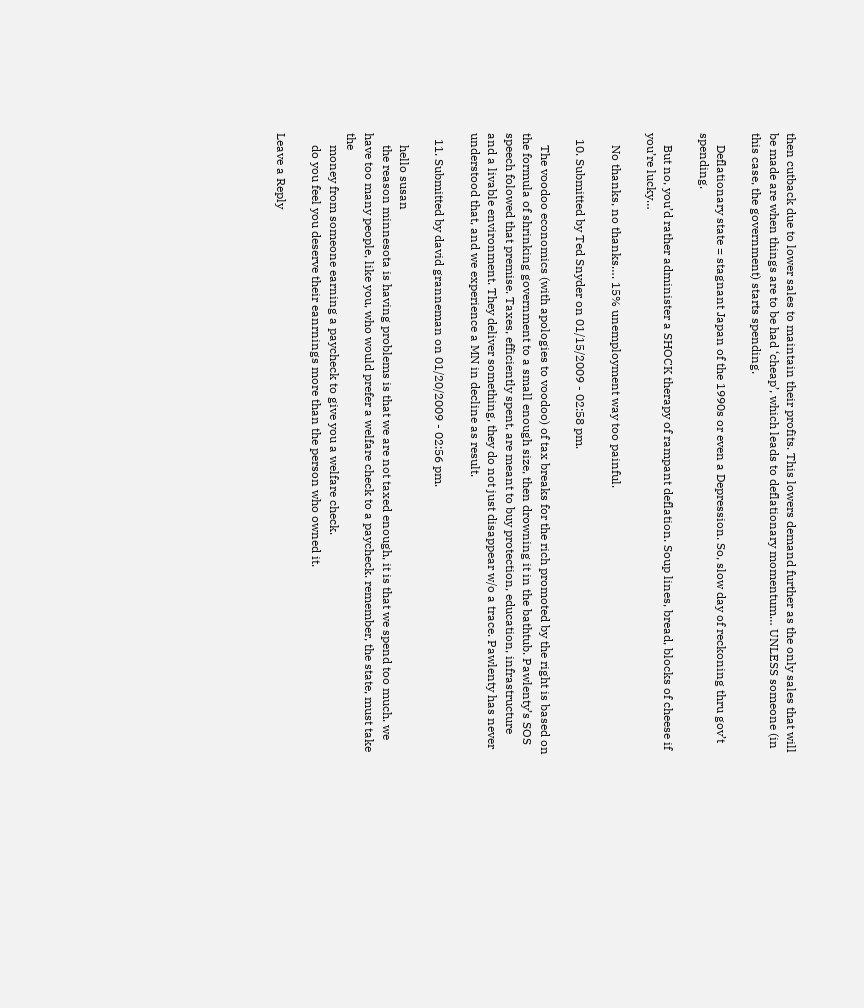then cutback due to lower sales to maintain their profits. This lowers demand further as the only sales that will be made are when things are to be had ‘cheap’, which leads to deflationary momentum… UNLESS someone (in this case, the government) starts spending.

    Deflationary state = stagnant Japan of the 1990s or even a Depression. So, slow day of reckoning thru gov’t spending.

    But no, you’d rather administer a SHOCK therapy of rampant deflation. Soup lines, bread, blocks of cheese if you’re lucky…

    No thanks, no thanks…. 15% unemployment way too painful.

  10. Submitted by Ted Snyder on 01/15/2009 - 02:58 pm.

    The voodoo economics (with apologies to voodoo) of tax breaks for the rich promoted by the right is based on the formula of shrinking government to a small enough size, then drowning it in the bathtub. Pawlenty’s SOS speech folowed that premise. Taxes, efficiently spent, are meant to buy protection, education, infrastructure and a livable environment. They deliver something, they do not just disappear w/o a trace. Pawlenty has never understood that, and we experience a MN in decline as result.

  11. Submitted by david granneman on 01/20/2009 - 02:56 pm.

    hello susan
    the reason minnesota is having problems is that we are not taxed enough, it is that we spend too much. we have too many people, like you, who would prefer a welfare check to a paycheck. remember, the state, must take the
    money from someone earning a paycheck to give you a welfare check.
    do you feel you deserve their eanrnings more than the person who owned it.

Leave a Reply